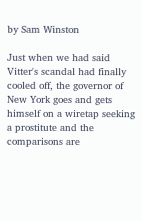by Sam Winston

Just when we had said Vitter's scandal had finally cooled off, the governor of New York goes and gets himself on a wiretap seeking a prostitute and the comparisons are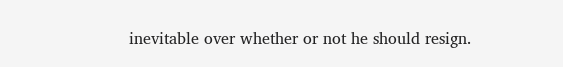inevitable over whether or not he should resign.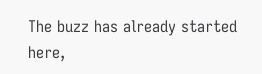The buzz has already started here,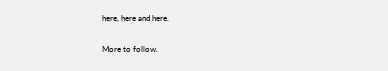here, here and here.

More to follow.